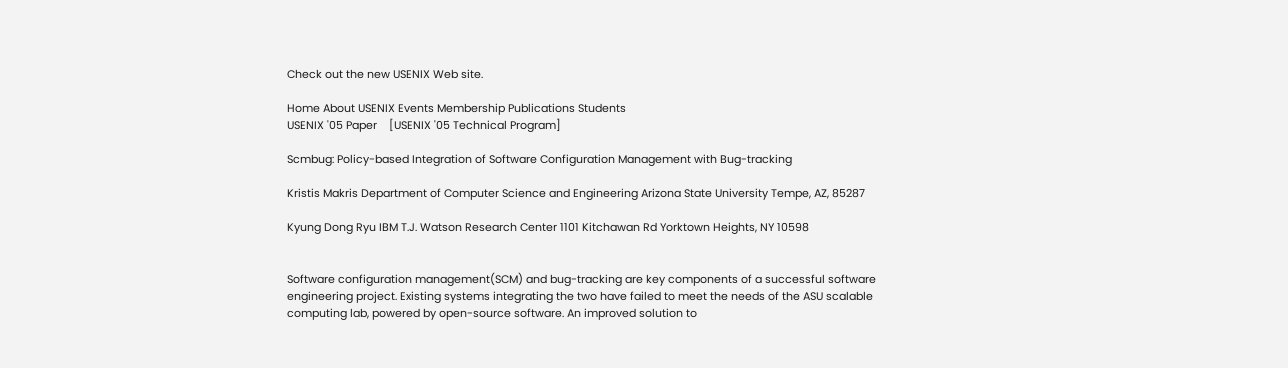Check out the new USENIX Web site.

Home About USENIX Events Membership Publications Students
USENIX '05 Paper    [USENIX '05 Technical Program]

Scmbug: Policy-based Integration of Software Configuration Management with Bug-tracking

Kristis Makris Department of Computer Science and Engineering Arizona State University Tempe, AZ, 85287

Kyung Dong Ryu IBM T.J. Watson Research Center 1101 Kitchawan Rd Yorktown Heights, NY 10598


Software configuration management(SCM) and bug-tracking are key components of a successful software engineering project. Existing systems integrating the two have failed to meet the needs of the ASU scalable computing lab, powered by open-source software. An improved solution to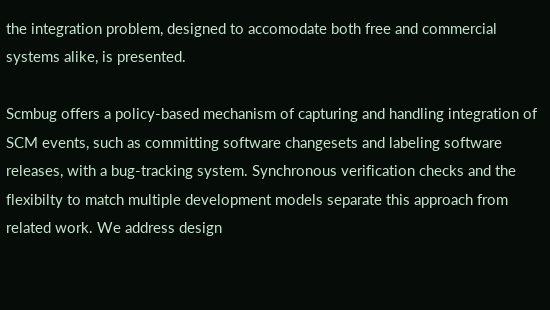the integration problem, designed to accomodate both free and commercial systems alike, is presented.

Scmbug offers a policy-based mechanism of capturing and handling integration of SCM events, such as committing software changesets and labeling software releases, with a bug-tracking system. Synchronous verification checks and the flexibilty to match multiple development models separate this approach from related work. We address design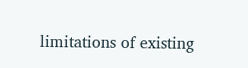limitations of existing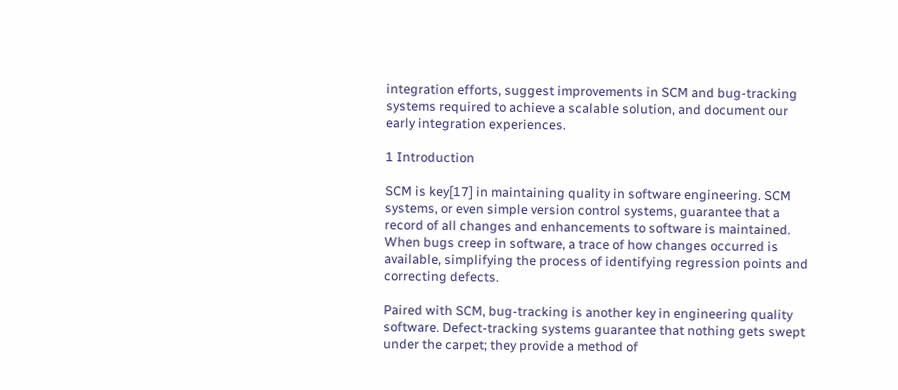integration efforts, suggest improvements in SCM and bug-tracking systems required to achieve a scalable solution, and document our early integration experiences.

1 Introduction

SCM is key[17] in maintaining quality in software engineering. SCM systems, or even simple version control systems, guarantee that a record of all changes and enhancements to software is maintained. When bugs creep in software, a trace of how changes occurred is available, simplifying the process of identifying regression points and correcting defects.

Paired with SCM, bug-tracking is another key in engineering quality software. Defect-tracking systems guarantee that nothing gets swept under the carpet; they provide a method of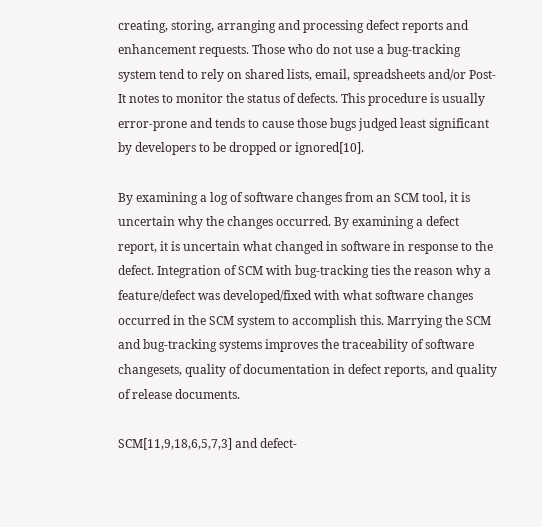creating, storing, arranging and processing defect reports and enhancement requests. Those who do not use a bug-tracking system tend to rely on shared lists, email, spreadsheets and/or Post-It notes to monitor the status of defects. This procedure is usually error-prone and tends to cause those bugs judged least significant by developers to be dropped or ignored[10].

By examining a log of software changes from an SCM tool, it is uncertain why the changes occurred. By examining a defect report, it is uncertain what changed in software in response to the defect. Integration of SCM with bug-tracking ties the reason why a feature/defect was developed/fixed with what software changes occurred in the SCM system to accomplish this. Marrying the SCM and bug-tracking systems improves the traceability of software changesets, quality of documentation in defect reports, and quality of release documents.

SCM[11,9,18,6,5,7,3] and defect-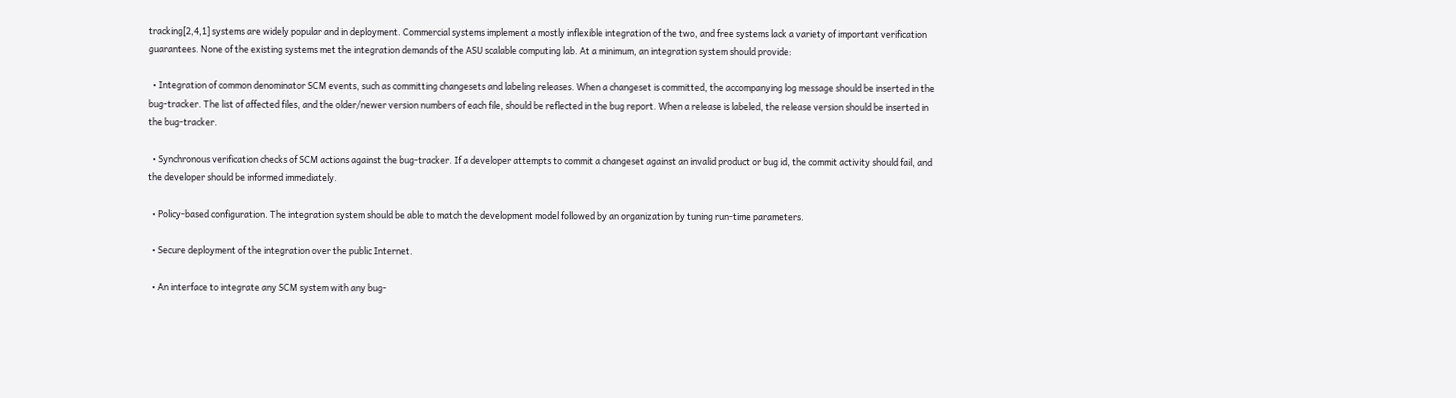tracking[2,4,1] systems are widely popular and in deployment. Commercial systems implement a mostly inflexible integration of the two, and free systems lack a variety of important verification guarantees. None of the existing systems met the integration demands of the ASU scalable computing lab. At a minimum, an integration system should provide:

  • Integration of common denominator SCM events, such as committing changesets and labeling releases. When a changeset is committed, the accompanying log message should be inserted in the bug-tracker. The list of affected files, and the older/newer version numbers of each file, should be reflected in the bug report. When a release is labeled, the release version should be inserted in the bug-tracker.

  • Synchronous verification checks of SCM actions against the bug-tracker. If a developer attempts to commit a changeset against an invalid product or bug id, the commit activity should fail, and the developer should be informed immediately.

  • Policy-based configuration. The integration system should be able to match the development model followed by an organization by tuning run-time parameters.

  • Secure deployment of the integration over the public Internet.

  • An interface to integrate any SCM system with any bug-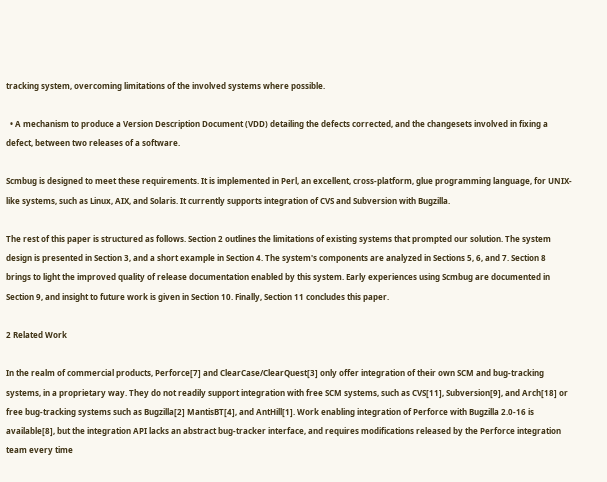tracking system, overcoming limitations of the involved systems where possible.

  • A mechanism to produce a Version Description Document (VDD) detailing the defects corrected, and the changesets involved in fixing a defect, between two releases of a software.

Scmbug is designed to meet these requirements. It is implemented in Perl, an excellent, cross-platform, glue programming language, for UNIX-like systems, such as Linux, AIX, and Solaris. It currently supports integration of CVS and Subversion with Bugzilla.

The rest of this paper is structured as follows. Section 2 outlines the limitations of existing systems that prompted our solution. The system design is presented in Section 3, and a short example in Section 4. The system's components are analyzed in Sections 5, 6, and 7. Section 8 brings to light the improved quality of release documentation enabled by this system. Early experiences using Scmbug are documented in Section 9, and insight to future work is given in Section 10. Finally, Section 11 concludes this paper.

2 Related Work

In the realm of commercial products, Perforce[7] and ClearCase/ClearQuest[3] only offer integration of their own SCM and bug-tracking systems, in a proprietary way. They do not readily support integration with free SCM systems, such as CVS[11], Subversion[9], and Arch[18] or free bug-tracking systems such as Bugzilla[2] MantisBT[4], and AntHill[1]. Work enabling integration of Perforce with Bugzilla 2.0-16 is available[8], but the integration API lacks an abstract bug-tracker interface, and requires modifications released by the Perforce integration team every time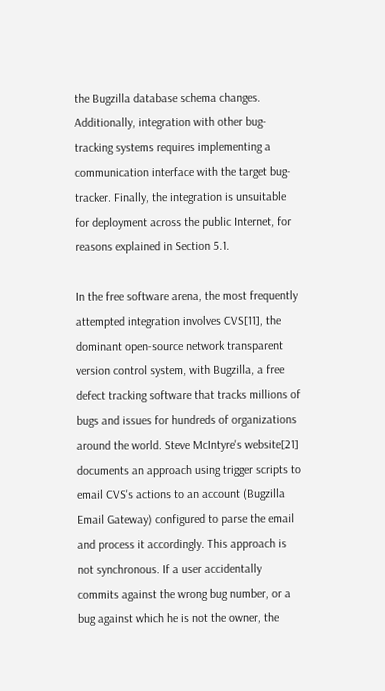the Bugzilla database schema changes. Additionally, integration with other bug-tracking systems requires implementing a communication interface with the target bug-tracker. Finally, the integration is unsuitable for deployment across the public Internet, for reasons explained in Section 5.1.

In the free software arena, the most frequently attempted integration involves CVS[11], the dominant open-source network transparent version control system, with Bugzilla, a free defect tracking software that tracks millions of bugs and issues for hundreds of organizations around the world. Steve McIntyre's website[21] documents an approach using trigger scripts to email CVS's actions to an account (Bugzilla Email Gateway) configured to parse the email and process it accordingly. This approach is not synchronous. If a user accidentally commits against the wrong bug number, or a bug against which he is not the owner, the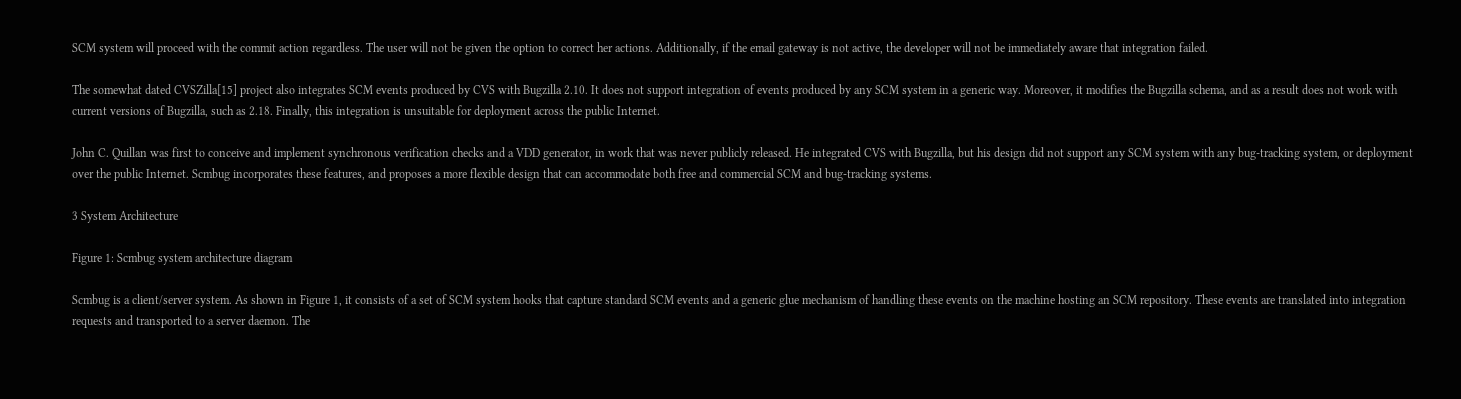SCM system will proceed with the commit action regardless. The user will not be given the option to correct her actions. Additionally, if the email gateway is not active, the developer will not be immediately aware that integration failed.

The somewhat dated CVSZilla[15] project also integrates SCM events produced by CVS with Bugzilla 2.10. It does not support integration of events produced by any SCM system in a generic way. Moreover, it modifies the Bugzilla schema, and as a result does not work with current versions of Bugzilla, such as 2.18. Finally, this integration is unsuitable for deployment across the public Internet.

John C. Quillan was first to conceive and implement synchronous verification checks and a VDD generator, in work that was never publicly released. He integrated CVS with Bugzilla, but his design did not support any SCM system with any bug-tracking system, or deployment over the public Internet. Scmbug incorporates these features, and proposes a more flexible design that can accommodate both free and commercial SCM and bug-tracking systems.

3 System Architecture

Figure 1: Scmbug system architecture diagram

Scmbug is a client/server system. As shown in Figure 1, it consists of a set of SCM system hooks that capture standard SCM events and a generic glue mechanism of handling these events on the machine hosting an SCM repository. These events are translated into integration requests and transported to a server daemon. The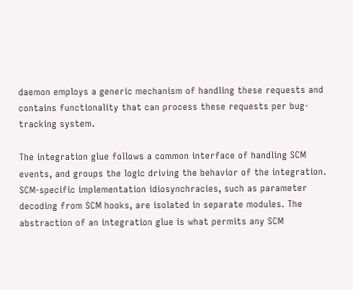daemon employs a generic mechanism of handling these requests and contains functionality that can process these requests per bug-tracking system.

The integration glue follows a common interface of handling SCM events, and groups the logic driving the behavior of the integration. SCM-specific implementation idiosynchracies, such as parameter decoding from SCM hooks, are isolated in separate modules. The abstraction of an integration glue is what permits any SCM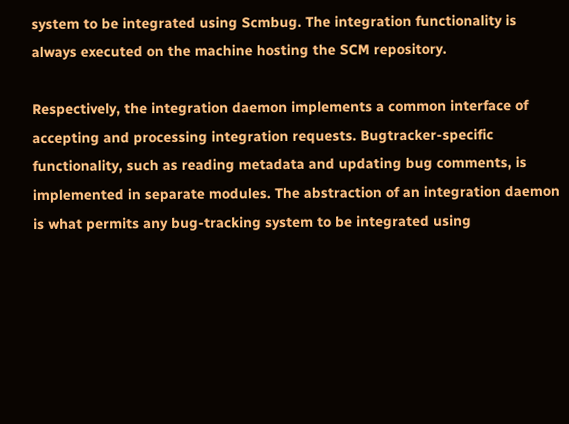system to be integrated using Scmbug. The integration functionality is always executed on the machine hosting the SCM repository.

Respectively, the integration daemon implements a common interface of accepting and processing integration requests. Bugtracker-specific functionality, such as reading metadata and updating bug comments, is implemented in separate modules. The abstraction of an integration daemon is what permits any bug-tracking system to be integrated using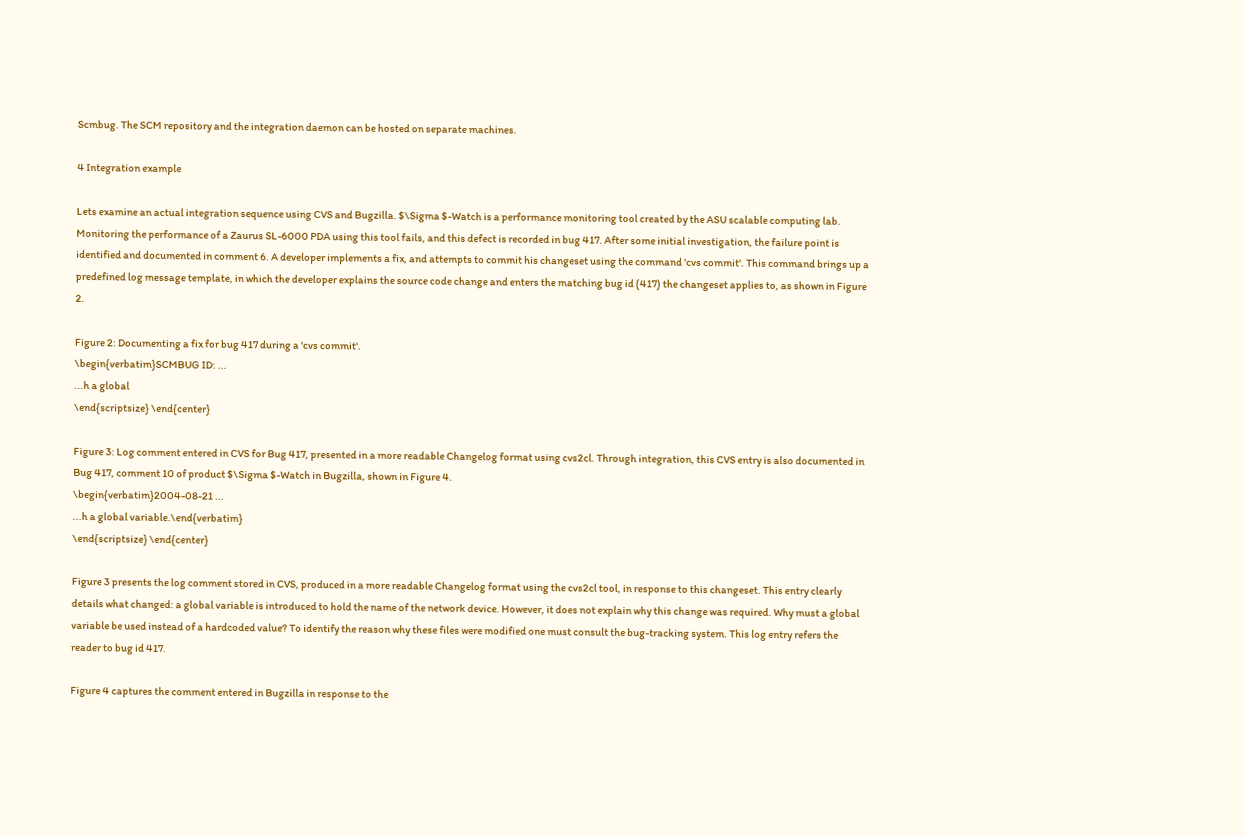Scmbug. The SCM repository and the integration daemon can be hosted on separate machines.

4 Integration example

Lets examine an actual integration sequence using CVS and Bugzilla. $\Sigma $-Watch is a performance monitoring tool created by the ASU scalable computing lab. Monitoring the performance of a Zaurus SL-6000 PDA using this tool fails, and this defect is recorded in bug 417. After some initial investigation, the failure point is identified and documented in comment 6. A developer implements a fix, and attempts to commit his changeset using the command 'cvs commit'. This command brings up a predefined log message template, in which the developer explains the source code change and enters the matching bug id (417) the changeset applies to, as shown in Figure 2.

Figure 2: Documenting a fix for bug 417 during a 'cvs commit'.
\begin{verbatim}SCMBUG ID: ...
...h a global
\end{scriptsize} \end{center}

Figure 3: Log comment entered in CVS for Bug 417, presented in a more readable Changelog format using cvs2cl. Through integration, this CVS entry is also documented in Bug 417, comment 10 of product $\Sigma $-Watch in Bugzilla, shown in Figure 4.
\begin{verbatim}2004-08-21 ...
...h a global variable.\end{verbatim}
\end{scriptsize} \end{center}

Figure 3 presents the log comment stored in CVS, produced in a more readable Changelog format using the cvs2cl tool, in response to this changeset. This entry clearly details what changed: a global variable is introduced to hold the name of the network device. However, it does not explain why this change was required. Why must a global variable be used instead of a hardcoded value? To identify the reason why these files were modified one must consult the bug-tracking system. This log entry refers the reader to bug id 417.

Figure 4 captures the comment entered in Bugzilla in response to the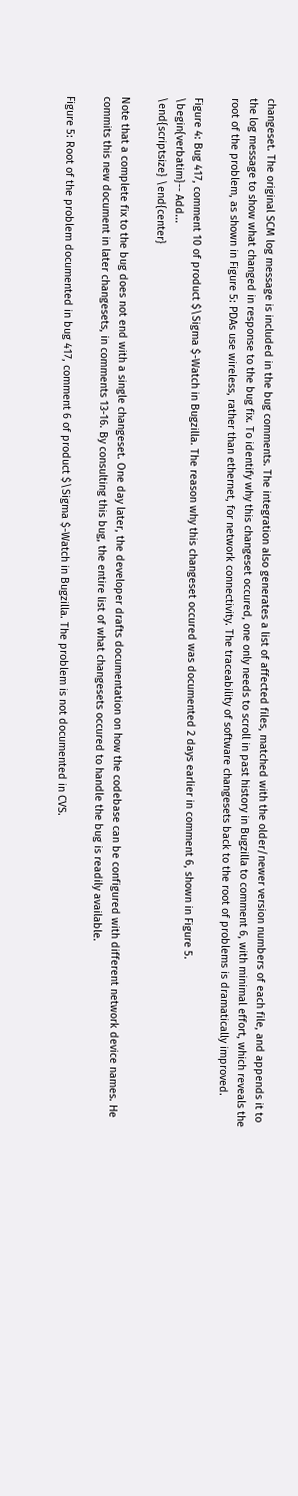changeset. The original SCM log message is included in the bug comments. The integration also generates a list of affected files, matched with the older/newer version numbers of each file, and appends it to the log message to show what changed in response to the bug fix. To identify why this changeset occured, one only needs to scroll in past history in Bugzilla to comment 6, with minimal effort, which reveals the root of the problem, as shown in Figure 5: PDAs use wireless, rather than ethernet, for network connectivity. The traceability of software changesets back to the root of problems is dramatically improved.

Figure 4: Bug 417, comment 10 of product $\Sigma $-Watch in Bugzilla. The reason why this changeset occured was documented 2 days earlier in comment 6, shown in Figure 5.
\begin{verbatim}-- Add...
\end{scriptsize} \end{center}

Note that a complete fix to the bug does not end with a single changeset. One day later, the developer drafts documentation on how the codebase can be configured with different network device names. He commits this new document in later changesets, in comments 13-16. By consulting this bug, the entire list of what changesets occured to handle the bug is readily available.

Figure 5: Root of the problem documented in bug 417, comment 6 of product $\Sigma $-Watch in Bugzilla. The problem is not documented in CVS.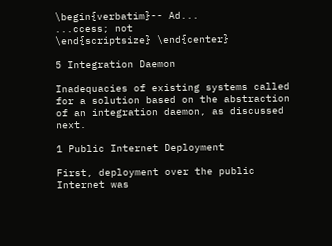\begin{verbatim}-- Ad...
...ccess; not
\end{scriptsize} \end{center}

5 Integration Daemon

Inadequacies of existing systems called for a solution based on the abstraction of an integration daemon, as discussed next.

1 Public Internet Deployment

First, deployment over the public Internet was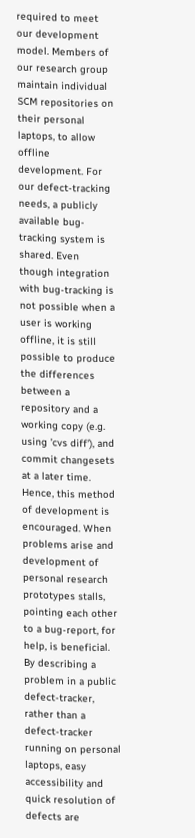required to meet our development model. Members of our research group maintain individual SCM repositories on their personal laptops, to allow offline development. For our defect-tracking needs, a publicly available bug-tracking system is shared. Even though integration with bug-tracking is not possible when a user is working offline, it is still possible to produce the differences between a repository and a working copy (e.g. using 'cvs diff'), and commit changesets at a later time. Hence, this method of development is encouraged. When problems arise and development of personal research prototypes stalls, pointing each other to a bug-report, for help, is beneficial. By describing a problem in a public defect-tracker, rather than a defect-tracker running on personal laptops, easy accessibility and quick resolution of defects are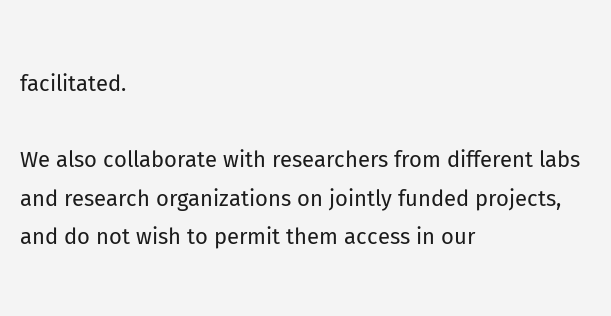facilitated.

We also collaborate with researchers from different labs and research organizations on jointly funded projects, and do not wish to permit them access in our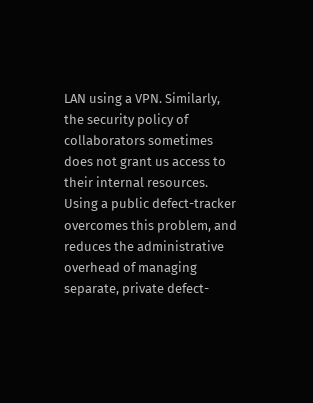LAN using a VPN. Similarly, the security policy of collaborators sometimes does not grant us access to their internal resources. Using a public defect-tracker overcomes this problem, and reduces the administrative overhead of managing separate, private defect-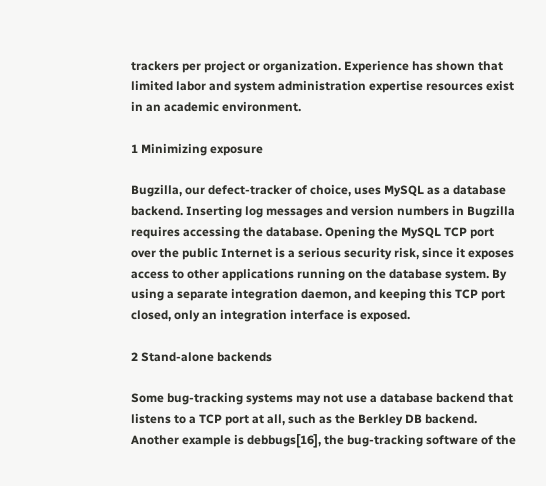trackers per project or organization. Experience has shown that limited labor and system administration expertise resources exist in an academic environment.

1 Minimizing exposure

Bugzilla, our defect-tracker of choice, uses MySQL as a database backend. Inserting log messages and version numbers in Bugzilla requires accessing the database. Opening the MySQL TCP port over the public Internet is a serious security risk, since it exposes access to other applications running on the database system. By using a separate integration daemon, and keeping this TCP port closed, only an integration interface is exposed.

2 Stand-alone backends

Some bug-tracking systems may not use a database backend that listens to a TCP port at all, such as the Berkley DB backend. Another example is debbugs[16], the bug-tracking software of the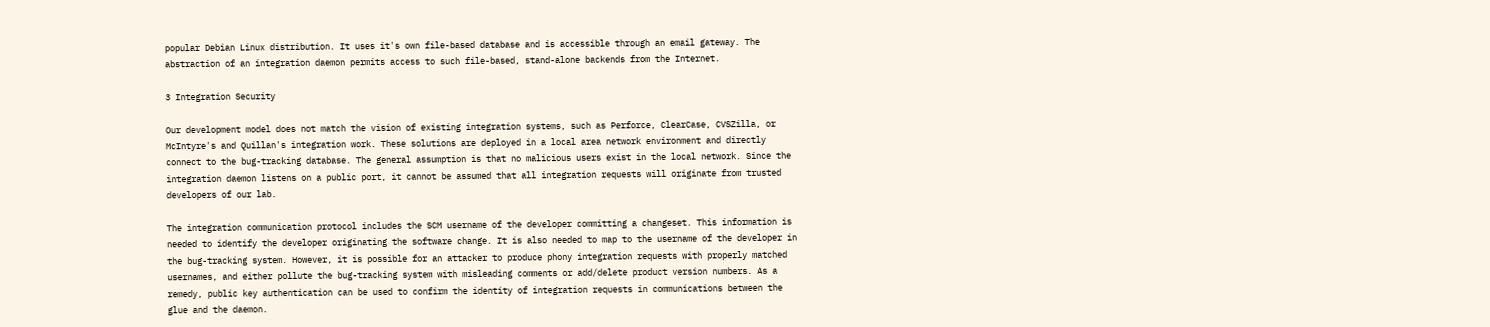popular Debian Linux distribution. It uses it's own file-based database and is accessible through an email gateway. The abstraction of an integration daemon permits access to such file-based, stand-alone backends from the Internet.

3 Integration Security

Our development model does not match the vision of existing integration systems, such as Perforce, ClearCase, CVSZilla, or McIntyre's and Quillan's integration work. These solutions are deployed in a local area network environment and directly connect to the bug-tracking database. The general assumption is that no malicious users exist in the local network. Since the integration daemon listens on a public port, it cannot be assumed that all integration requests will originate from trusted developers of our lab.

The integration communication protocol includes the SCM username of the developer committing a changeset. This information is needed to identify the developer originating the software change. It is also needed to map to the username of the developer in the bug-tracking system. However, it is possible for an attacker to produce phony integration requests with properly matched usernames, and either pollute the bug-tracking system with misleading comments or add/delete product version numbers. As a remedy, public key authentication can be used to confirm the identity of integration requests in communications between the glue and the daemon.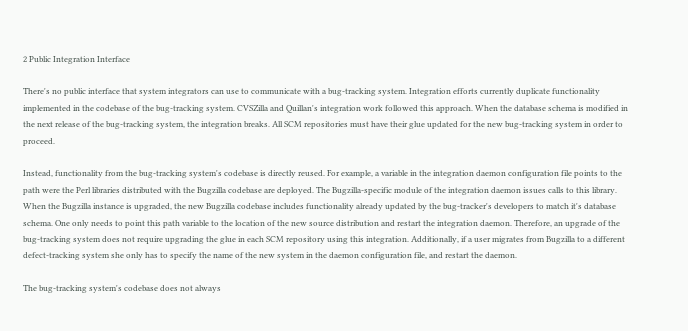2 Public Integration Interface

There's no public interface that system integrators can use to communicate with a bug-tracking system. Integration efforts currently duplicate functionality implemented in the codebase of the bug-tracking system. CVSZilla and Quillan's integration work followed this approach. When the database schema is modified in the next release of the bug-tracking system, the integration breaks. All SCM repositories must have their glue updated for the new bug-tracking system in order to proceed.

Instead, functionality from the bug-tracking system's codebase is directly reused. For example, a variable in the integration daemon configuration file points to the path were the Perl libraries distributed with the Bugzilla codebase are deployed. The Bugzilla-specific module of the integration daemon issues calls to this library. When the Bugzilla instance is upgraded, the new Bugzilla codebase includes functionality already updated by the bug-tracker's developers to match it's database schema. One only needs to point this path variable to the location of the new source distribution and restart the integration daemon. Therefore, an upgrade of the bug-tracking system does not require upgrading the glue in each SCM repository using this integration. Additionally, if a user migrates from Bugzilla to a different defect-tracking system she only has to specify the name of the new system in the daemon configuration file, and restart the daemon.

The bug-tracking system's codebase does not always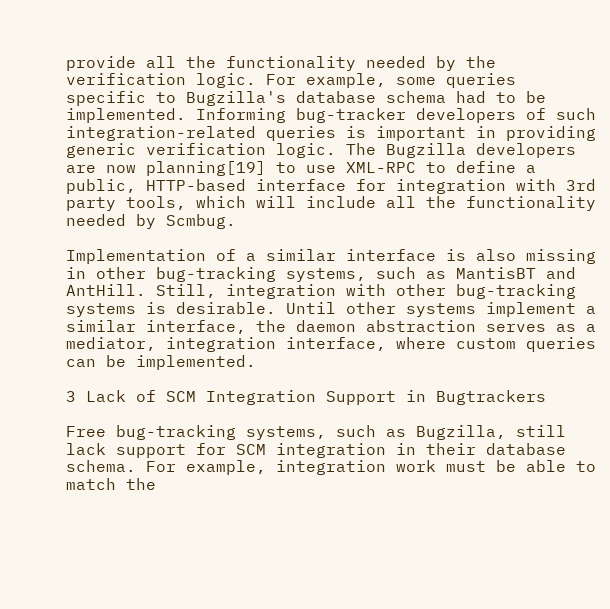provide all the functionality needed by the verification logic. For example, some queries specific to Bugzilla's database schema had to be implemented. Informing bug-tracker developers of such integration-related queries is important in providing generic verification logic. The Bugzilla developers are now planning[19] to use XML-RPC to define a public, HTTP-based interface for integration with 3rd party tools, which will include all the functionality needed by Scmbug.

Implementation of a similar interface is also missing in other bug-tracking systems, such as MantisBT and AntHill. Still, integration with other bug-tracking systems is desirable. Until other systems implement a similar interface, the daemon abstraction serves as a mediator, integration interface, where custom queries can be implemented.

3 Lack of SCM Integration Support in Bugtrackers

Free bug-tracking systems, such as Bugzilla, still lack support for SCM integration in their database schema. For example, integration work must be able to match the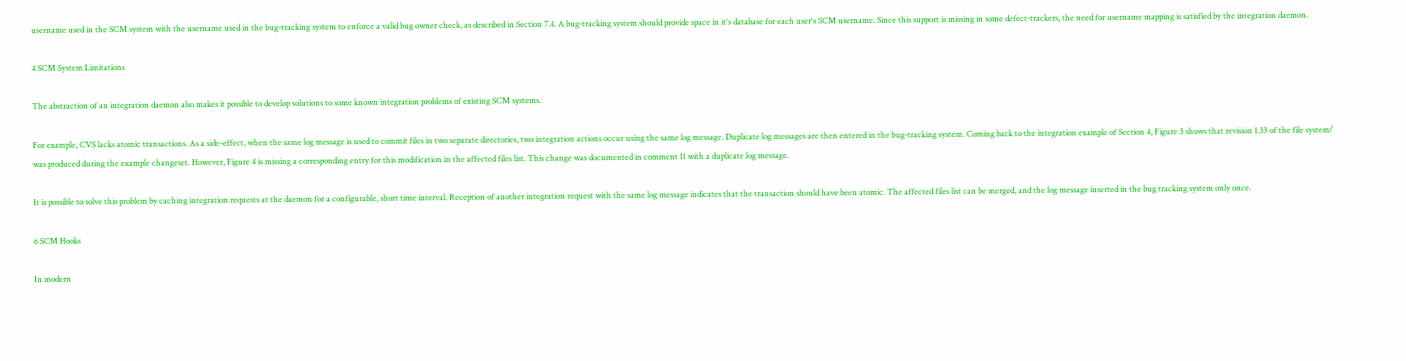username used in the SCM system with the username used in the bug-tracking system to enforce a valid bug owner check, as described in Section 7.4. A bug-tracking system should provide space in it's database for each user's SCM username. Since this support is missing in some defect-trackers, the need for username mapping is satisfied by the integration daemon.

4 SCM System Limitations

The abstraction of an integration daemon also makes it possible to develop solutions to some known integration problems of existing SCM systems.

For example, CVS lacks atomic transactions. As a side-effect, when the same log message is used to commit files in two separate directories, two integration actions occur using the same log message. Duplicate log messages are then entered in the bug-tracking system. Coming back to the integration example of Section 4, Figure 3 shows that revision 1.33 of the file system/ was produced during the example changeset. However, Figure 4 is missing a corresponding entry for this modification in the affected files list. This change was documented in comment 11 with a duplicate log message.

It is possible to solve this problem by caching integration requests at the daemon for a configurable, short time interval. Reception of another integration request with the same log message indicates that the transaction should have been atomic. The affected files list can be merged, and the log message inserted in the bug tracking system only once.

6 SCM Hooks

In modern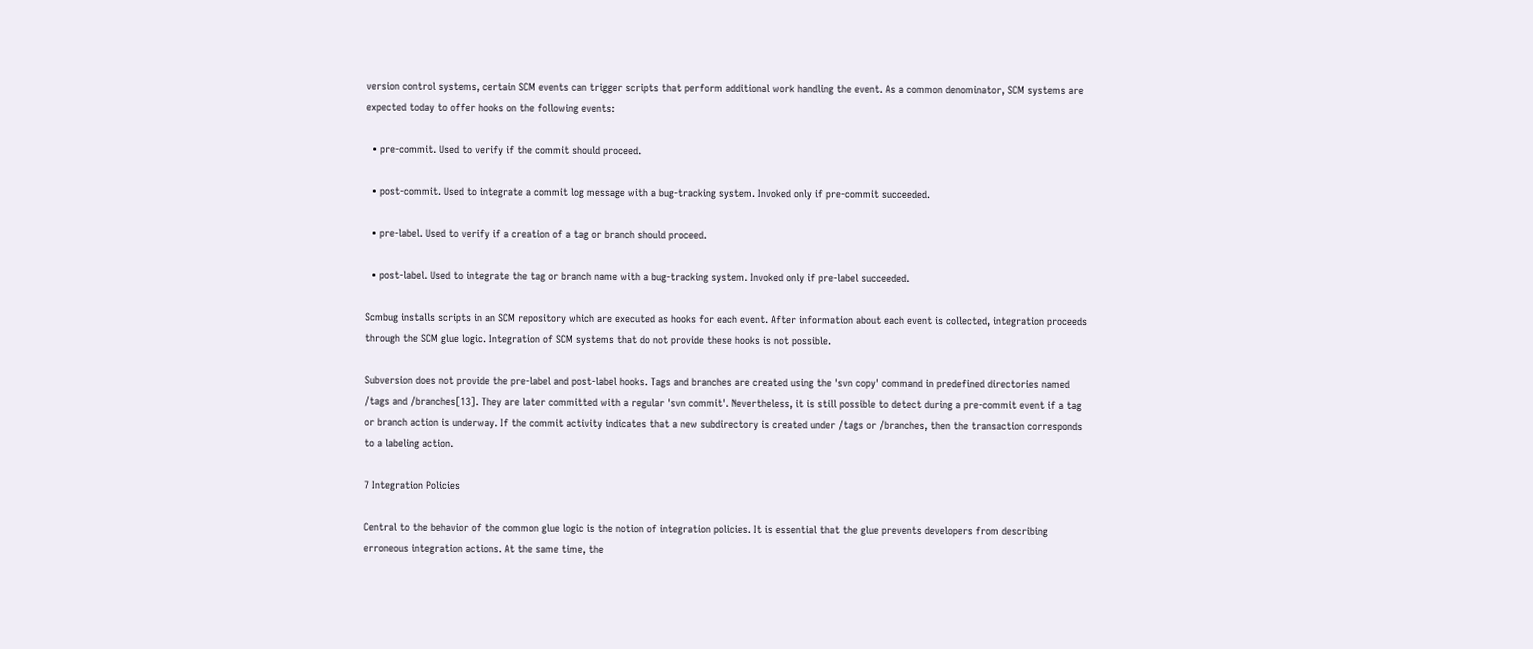version control systems, certain SCM events can trigger scripts that perform additional work handling the event. As a common denominator, SCM systems are expected today to offer hooks on the following events:

  • pre-commit. Used to verify if the commit should proceed.

  • post-commit. Used to integrate a commit log message with a bug-tracking system. Invoked only if pre-commit succeeded.

  • pre-label. Used to verify if a creation of a tag or branch should proceed.

  • post-label. Used to integrate the tag or branch name with a bug-tracking system. Invoked only if pre-label succeeded.

Scmbug installs scripts in an SCM repository which are executed as hooks for each event. After information about each event is collected, integration proceeds through the SCM glue logic. Integration of SCM systems that do not provide these hooks is not possible.

Subversion does not provide the pre-label and post-label hooks. Tags and branches are created using the 'svn copy' command in predefined directories named /tags and /branches[13]. They are later committed with a regular 'svn commit'. Nevertheless, it is still possible to detect during a pre-commit event if a tag or branch action is underway. If the commit activity indicates that a new subdirectory is created under /tags or /branches, then the transaction corresponds to a labeling action.

7 Integration Policies

Central to the behavior of the common glue logic is the notion of integration policies. It is essential that the glue prevents developers from describing erroneous integration actions. At the same time, the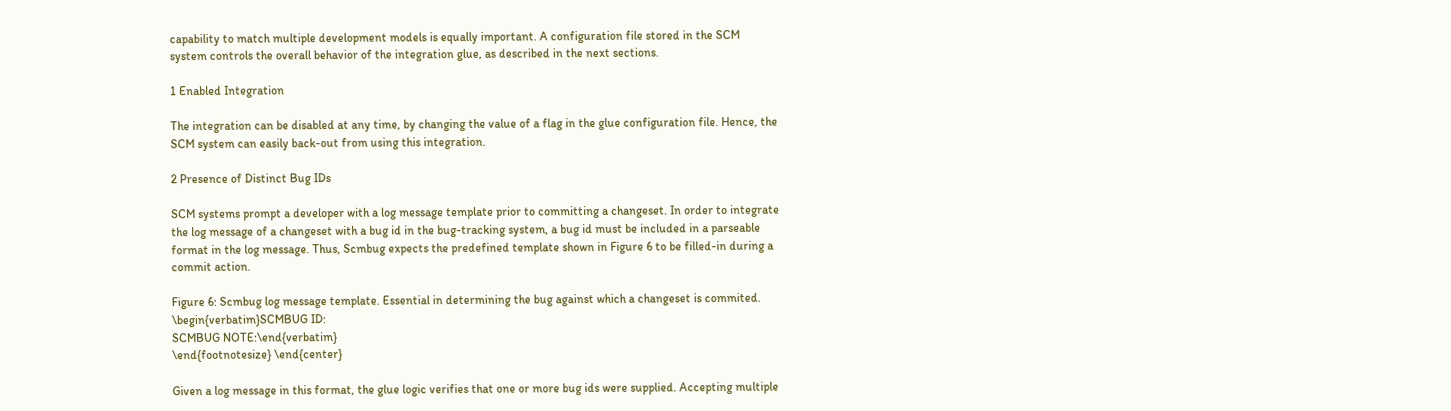capability to match multiple development models is equally important. A configuration file stored in the SCM system controls the overall behavior of the integration glue, as described in the next sections.

1 Enabled Integration

The integration can be disabled at any time, by changing the value of a flag in the glue configuration file. Hence, the SCM system can easily back-out from using this integration.

2 Presence of Distinct Bug IDs

SCM systems prompt a developer with a log message template prior to committing a changeset. In order to integrate the log message of a changeset with a bug id in the bug-tracking system, a bug id must be included in a parseable format in the log message. Thus, Scmbug expects the predefined template shown in Figure 6 to be filled-in during a commit action.

Figure 6: Scmbug log message template. Essential in determining the bug against which a changeset is commited.
\begin{verbatim}SCMBUG ID:
SCMBUG NOTE:\end{verbatim}
\end{footnotesize} \end{center}

Given a log message in this format, the glue logic verifies that one or more bug ids were supplied. Accepting multiple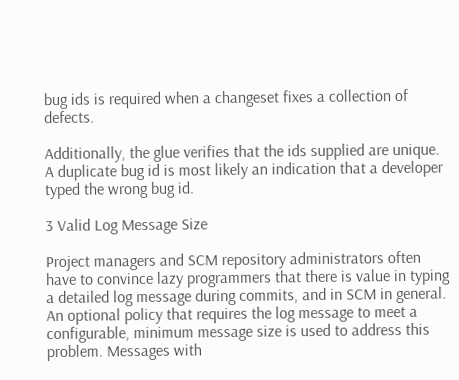bug ids is required when a changeset fixes a collection of defects.

Additionally, the glue verifies that the ids supplied are unique. A duplicate bug id is most likely an indication that a developer typed the wrong bug id.

3 Valid Log Message Size

Project managers and SCM repository administrators often have to convince lazy programmers that there is value in typing a detailed log message during commits, and in SCM in general. An optional policy that requires the log message to meet a configurable, minimum message size is used to address this problem. Messages with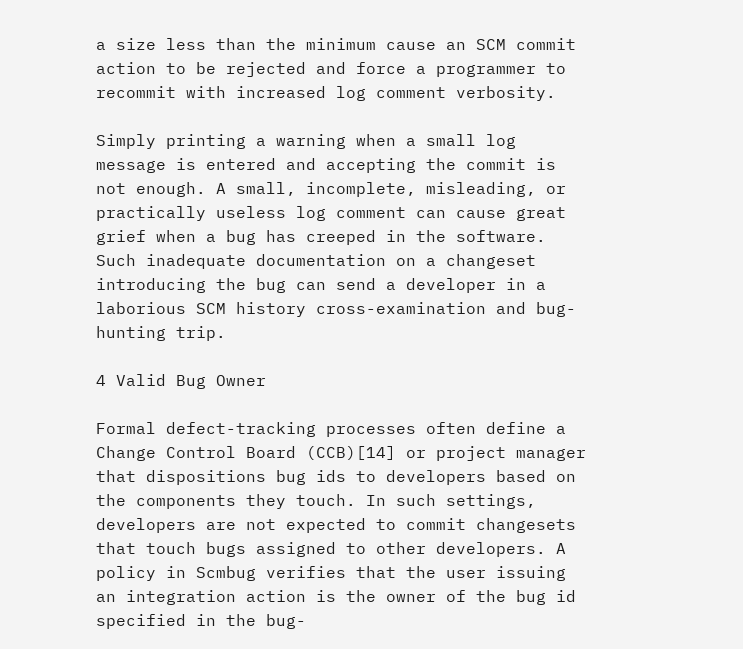a size less than the minimum cause an SCM commit action to be rejected and force a programmer to recommit with increased log comment verbosity.

Simply printing a warning when a small log message is entered and accepting the commit is not enough. A small, incomplete, misleading, or practically useless log comment can cause great grief when a bug has creeped in the software. Such inadequate documentation on a changeset introducing the bug can send a developer in a laborious SCM history cross-examination and bug-hunting trip.

4 Valid Bug Owner

Formal defect-tracking processes often define a Change Control Board (CCB)[14] or project manager that dispositions bug ids to developers based on the components they touch. In such settings, developers are not expected to commit changesets that touch bugs assigned to other developers. A policy in Scmbug verifies that the user issuing an integration action is the owner of the bug id specified in the bug-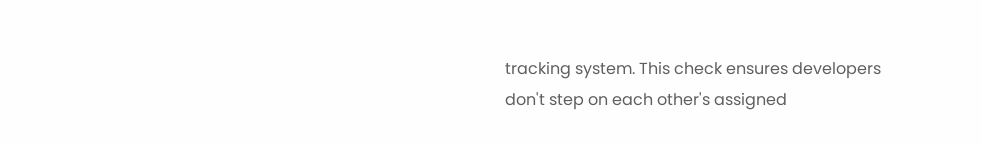tracking system. This check ensures developers don't step on each other's assigned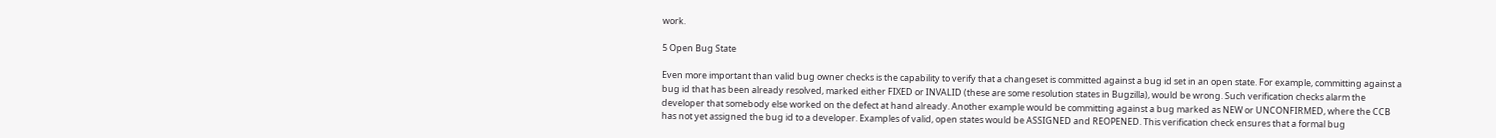work.

5 Open Bug State

Even more important than valid bug owner checks is the capability to verify that a changeset is committed against a bug id set in an open state. For example, committing against a bug id that has been already resolved, marked either FIXED or INVALID (these are some resolution states in Bugzilla), would be wrong. Such verification checks alarm the developer that somebody else worked on the defect at hand already. Another example would be committing against a bug marked as NEW or UNCONFIRMED, where the CCB has not yet assigned the bug id to a developer. Examples of valid, open states would be ASSIGNED and REOPENED. This verification check ensures that a formal bug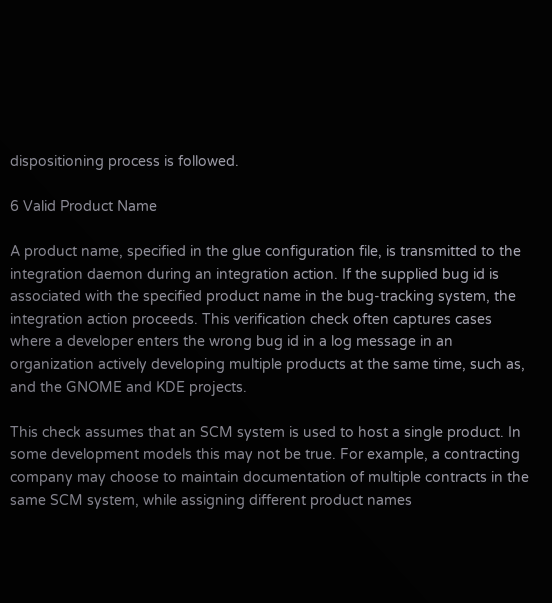dispositioning process is followed.

6 Valid Product Name

A product name, specified in the glue configuration file, is transmitted to the integration daemon during an integration action. If the supplied bug id is associated with the specified product name in the bug-tracking system, the integration action proceeds. This verification check often captures cases where a developer enters the wrong bug id in a log message in an organization actively developing multiple products at the same time, such as, and the GNOME and KDE projects.

This check assumes that an SCM system is used to host a single product. In some development models this may not be true. For example, a contracting company may choose to maintain documentation of multiple contracts in the same SCM system, while assigning different product names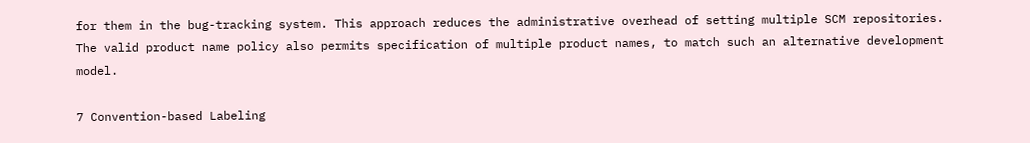for them in the bug-tracking system. This approach reduces the administrative overhead of setting multiple SCM repositories. The valid product name policy also permits specification of multiple product names, to match such an alternative development model.

7 Convention-based Labeling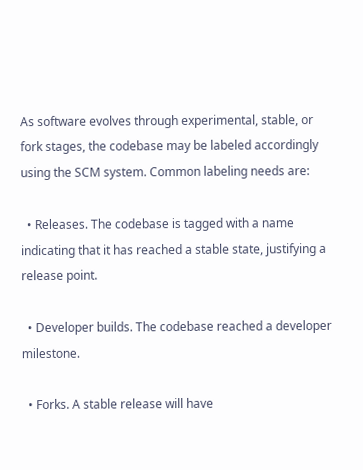As software evolves through experimental, stable, or fork stages, the codebase may be labeled accordingly using the SCM system. Common labeling needs are:

  • Releases. The codebase is tagged with a name indicating that it has reached a stable state, justifying a release point.

  • Developer builds. The codebase reached a developer milestone.

  • Forks. A stable release will have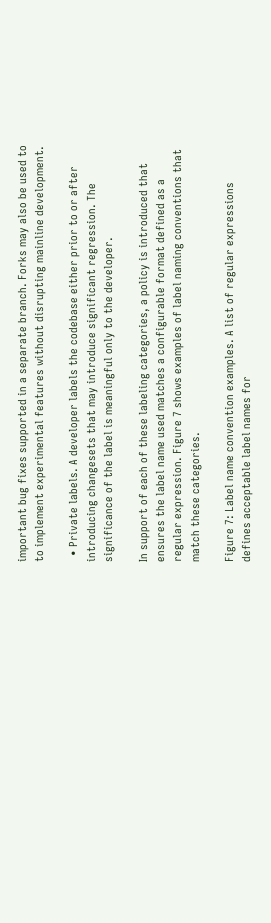important bug fixes supported in a separate branch. Forks may also be used to to implement experimental features without disrupting mainline development.

  • Private labels. A developer labels the codebase either prior to or after introducing changesets that may introduce significant regression. The significance of the label is meaningful only to the developer.

In support of each of these labeling categories, a policy is introduced that ensures the label name used matches a configurable format defined as a regular expression. Figure 7 shows examples of label naming conventions that match these categories.

Figure 7: Label name convention examples. A list of regular expressions defines acceptable label names for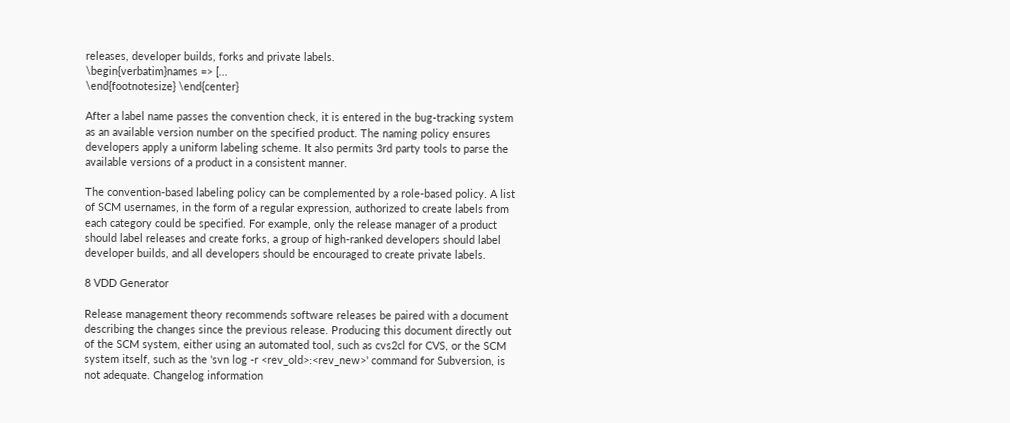releases, developer builds, forks and private labels.
\begin{verbatim}names => [...
\end{footnotesize} \end{center}

After a label name passes the convention check, it is entered in the bug-tracking system as an available version number on the specified product. The naming policy ensures developers apply a uniform labeling scheme. It also permits 3rd party tools to parse the available versions of a product in a consistent manner.

The convention-based labeling policy can be complemented by a role-based policy. A list of SCM usernames, in the form of a regular expression, authorized to create labels from each category could be specified. For example, only the release manager of a product should label releases and create forks, a group of high-ranked developers should label developer builds, and all developers should be encouraged to create private labels.

8 VDD Generator

Release management theory recommends software releases be paired with a document describing the changes since the previous release. Producing this document directly out of the SCM system, either using an automated tool, such as cvs2cl for CVS, or the SCM system itself, such as the 'svn log -r <rev_old>:<rev_new>' command for Subversion, is not adequate. Changelog information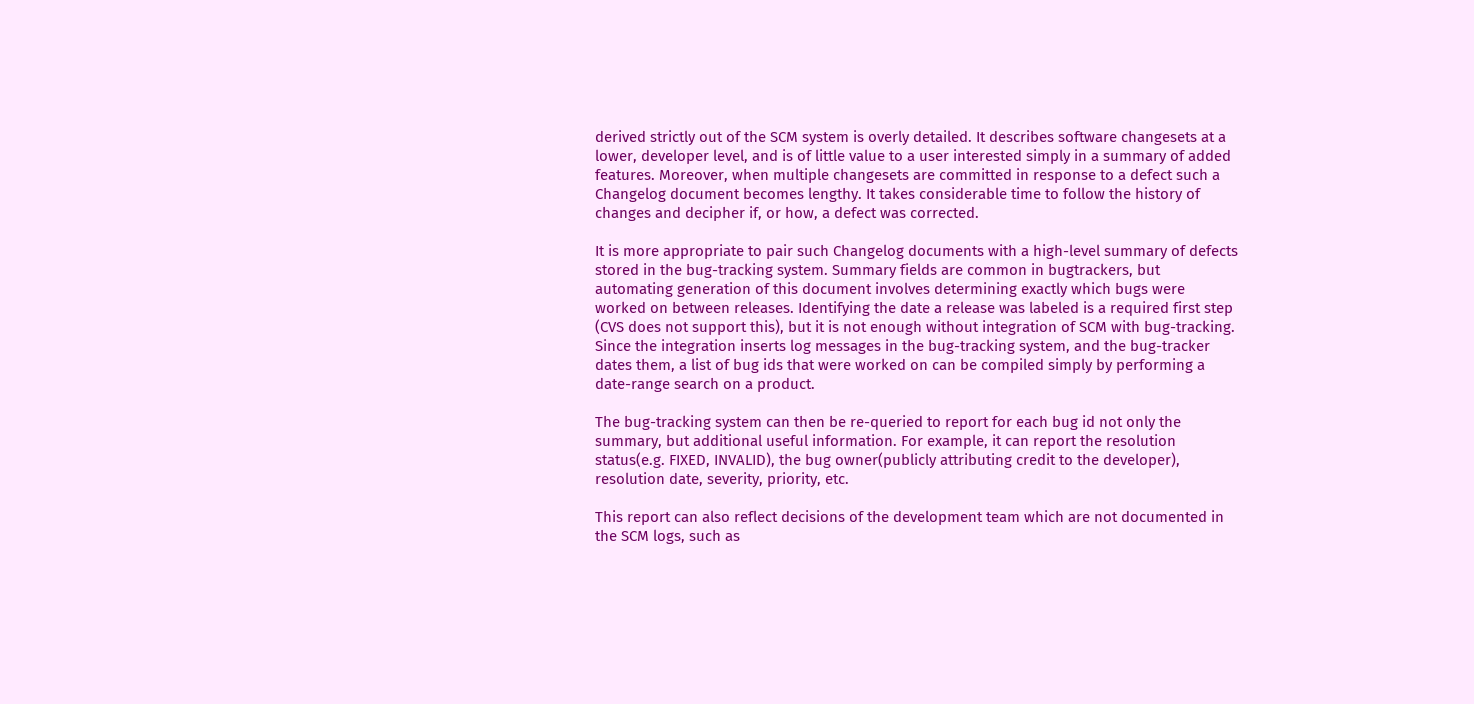derived strictly out of the SCM system is overly detailed. It describes software changesets at a lower, developer level, and is of little value to a user interested simply in a summary of added features. Moreover, when multiple changesets are committed in response to a defect such a Changelog document becomes lengthy. It takes considerable time to follow the history of changes and decipher if, or how, a defect was corrected.

It is more appropriate to pair such Changelog documents with a high-level summary of defects stored in the bug-tracking system. Summary fields are common in bugtrackers, but automating generation of this document involves determining exactly which bugs were worked on between releases. Identifying the date a release was labeled is a required first step (CVS does not support this), but it is not enough without integration of SCM with bug-tracking. Since the integration inserts log messages in the bug-tracking system, and the bug-tracker dates them, a list of bug ids that were worked on can be compiled simply by performing a date-range search on a product.

The bug-tracking system can then be re-queried to report for each bug id not only the summary, but additional useful information. For example, it can report the resolution status(e.g. FIXED, INVALID), the bug owner(publicly attributing credit to the developer), resolution date, severity, priority, etc.

This report can also reflect decisions of the development team which are not documented in the SCM logs, such as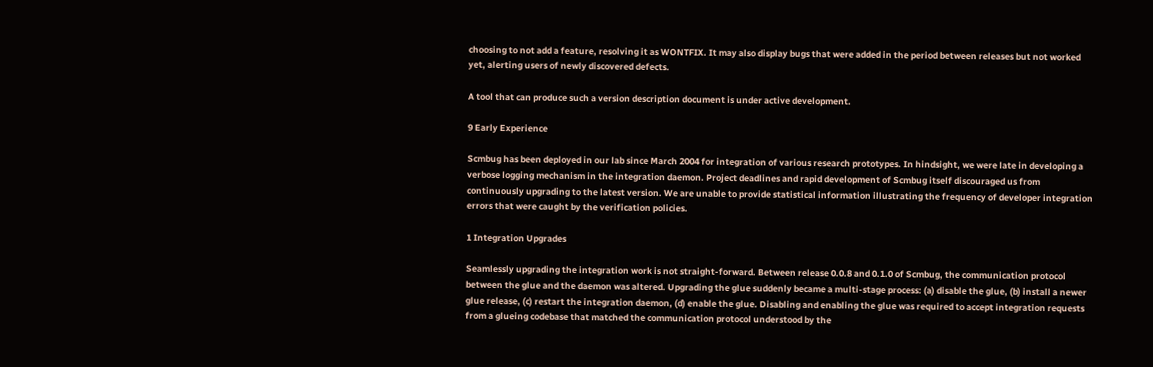choosing to not add a feature, resolving it as WONTFIX. It may also display bugs that were added in the period between releases but not worked yet, alerting users of newly discovered defects.

A tool that can produce such a version description document is under active development.

9 Early Experience

Scmbug has been deployed in our lab since March 2004 for integration of various research prototypes. In hindsight, we were late in developing a verbose logging mechanism in the integration daemon. Project deadlines and rapid development of Scmbug itself discouraged us from continuously upgrading to the latest version. We are unable to provide statistical information illustrating the frequency of developer integration errors that were caught by the verification policies.

1 Integration Upgrades

Seamlessly upgrading the integration work is not straight-forward. Between release 0.0.8 and 0.1.0 of Scmbug, the communication protocol between the glue and the daemon was altered. Upgrading the glue suddenly became a multi-stage process: (a) disable the glue, (b) install a newer glue release, (c) restart the integration daemon, (d) enable the glue. Disabling and enabling the glue was required to accept integration requests from a glueing codebase that matched the communication protocol understood by the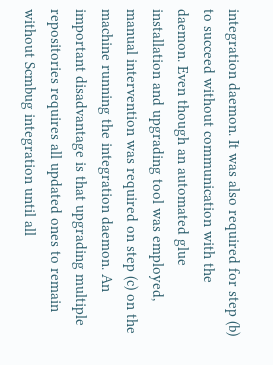integration daemon. It was also required for step (b) to succeed without communication with the daemon. Even though an automated glue installation and upgrading tool was employed, manual intervention was required on step (c) on the machine running the integration daemon. An important disadvantage is that upgrading multiple repositories requires all updated ones to remain without Scmbug integration until all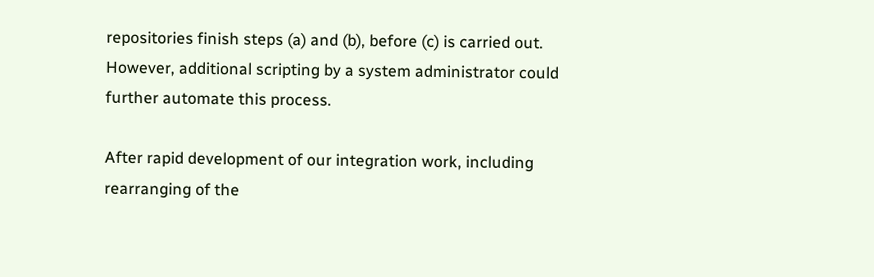repositories finish steps (a) and (b), before (c) is carried out. However, additional scripting by a system administrator could further automate this process.

After rapid development of our integration work, including rearranging of the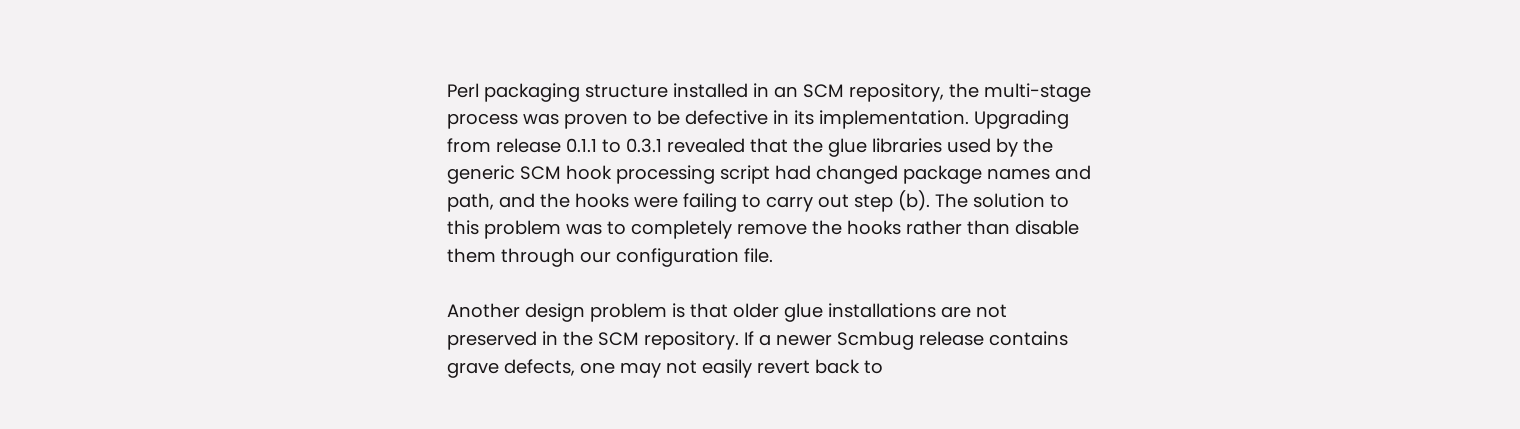Perl packaging structure installed in an SCM repository, the multi-stage process was proven to be defective in its implementation. Upgrading from release 0.1.1 to 0.3.1 revealed that the glue libraries used by the generic SCM hook processing script had changed package names and path, and the hooks were failing to carry out step (b). The solution to this problem was to completely remove the hooks rather than disable them through our configuration file.

Another design problem is that older glue installations are not preserved in the SCM repository. If a newer Scmbug release contains grave defects, one may not easily revert back to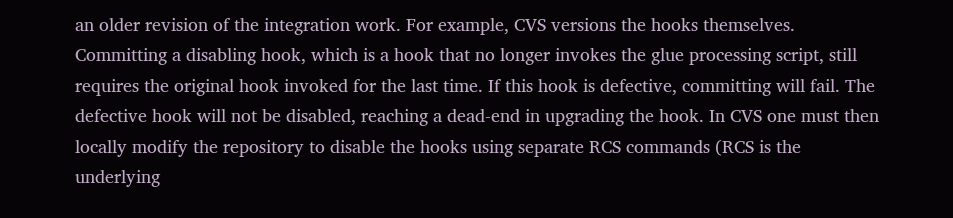an older revision of the integration work. For example, CVS versions the hooks themselves. Committing a disabling hook, which is a hook that no longer invokes the glue processing script, still requires the original hook invoked for the last time. If this hook is defective, committing will fail. The defective hook will not be disabled, reaching a dead-end in upgrading the hook. In CVS one must then locally modify the repository to disable the hooks using separate RCS commands (RCS is the underlying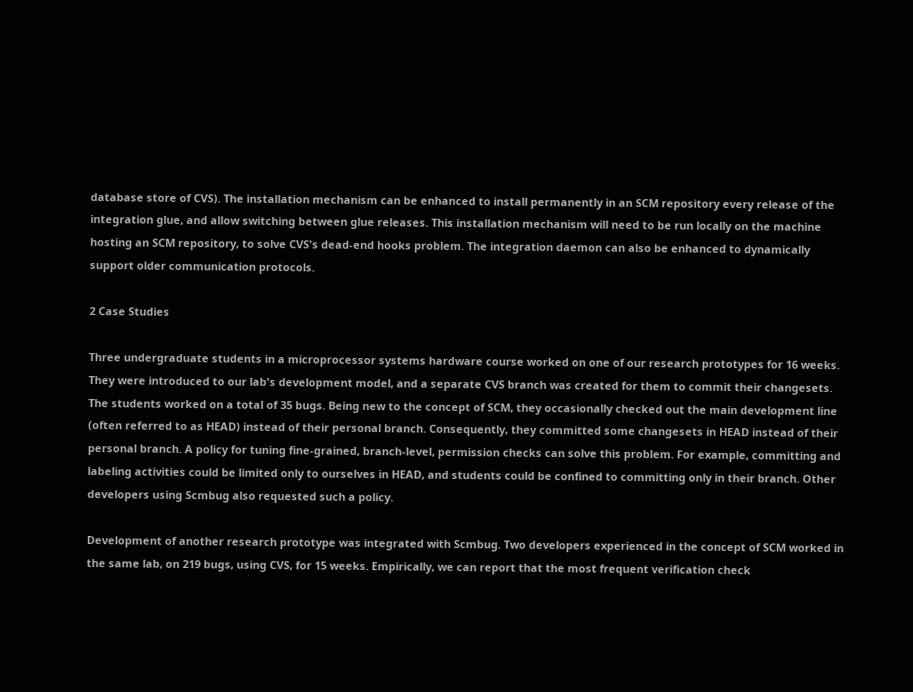database store of CVS). The installation mechanism can be enhanced to install permanently in an SCM repository every release of the integration glue, and allow switching between glue releases. This installation mechanism will need to be run locally on the machine hosting an SCM repository, to solve CVS's dead-end hooks problem. The integration daemon can also be enhanced to dynamically support older communication protocols.

2 Case Studies

Three undergraduate students in a microprocessor systems hardware course worked on one of our research prototypes for 16 weeks. They were introduced to our lab's development model, and a separate CVS branch was created for them to commit their changesets. The students worked on a total of 35 bugs. Being new to the concept of SCM, they occasionally checked out the main development line (often referred to as HEAD) instead of their personal branch. Consequently, they committed some changesets in HEAD instead of their personal branch. A policy for tuning fine-grained, branch-level, permission checks can solve this problem. For example, committing and labeling activities could be limited only to ourselves in HEAD, and students could be confined to committing only in their branch. Other developers using Scmbug also requested such a policy.

Development of another research prototype was integrated with Scmbug. Two developers experienced in the concept of SCM worked in the same lab, on 219 bugs, using CVS, for 15 weeks. Empirically, we can report that the most frequent verification check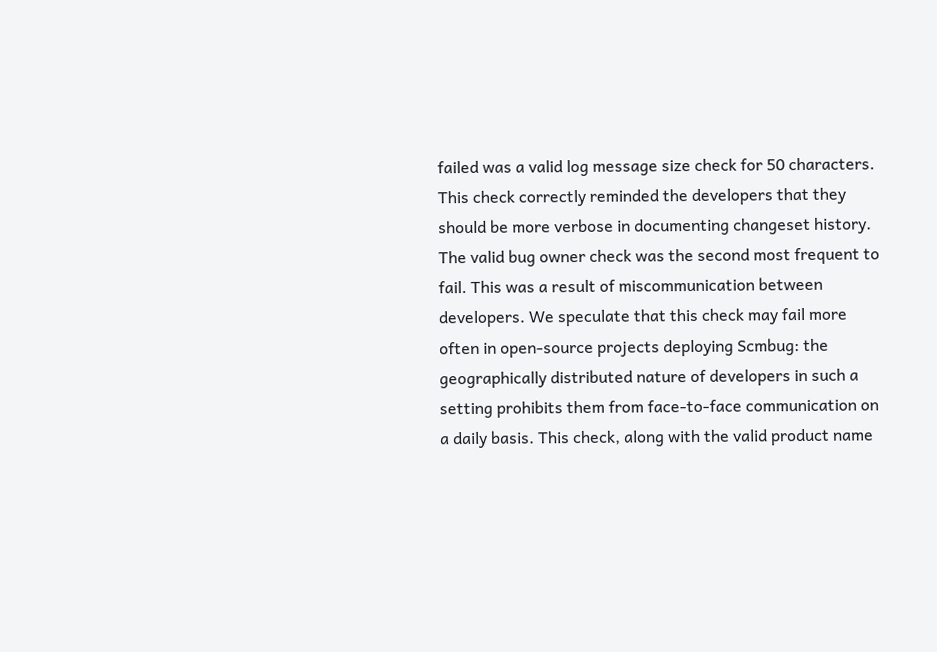failed was a valid log message size check for 50 characters. This check correctly reminded the developers that they should be more verbose in documenting changeset history. The valid bug owner check was the second most frequent to fail. This was a result of miscommunication between developers. We speculate that this check may fail more often in open-source projects deploying Scmbug: the geographically distributed nature of developers in such a setting prohibits them from face-to-face communication on a daily basis. This check, along with the valid product name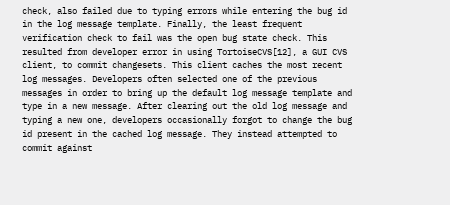check, also failed due to typing errors while entering the bug id in the log message template. Finally, the least frequent verification check to fail was the open bug state check. This resulted from developer error in using TortoiseCVS[12], a GUI CVS client, to commit changesets. This client caches the most recent log messages. Developers often selected one of the previous messages in order to bring up the default log message template and type in a new message. After clearing out the old log message and typing a new one, developers occasionally forgot to change the bug id present in the cached log message. They instead attempted to commit against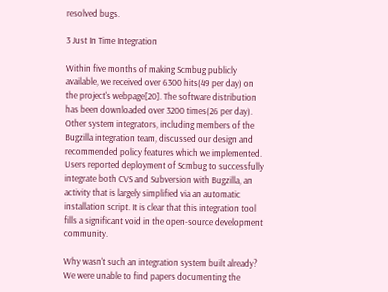resolved bugs.

3 Just In Time Integration

Within five months of making Scmbug publicly available, we received over 6300 hits(49 per day) on the project's webpage[20]. The software distribution has been downloaded over 3200 times(26 per day). Other system integrators, including members of the Bugzilla integration team, discussed our design and recommended policy features which we implemented. Users reported deployment of Scmbug to successfully integrate both CVS and Subversion with Bugzilla, an activity that is largely simplified via an automatic installation script. It is clear that this integration tool fills a significant void in the open-source development community.

Why wasn't such an integration system built already? We were unable to find papers documenting the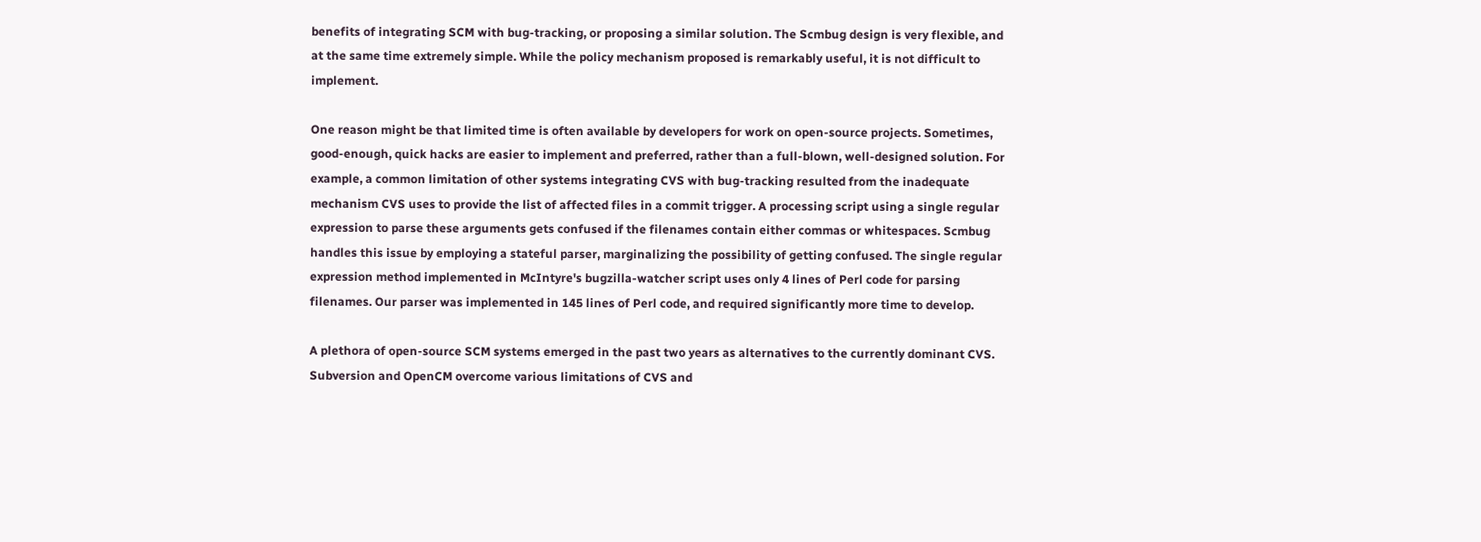benefits of integrating SCM with bug-tracking, or proposing a similar solution. The Scmbug design is very flexible, and at the same time extremely simple. While the policy mechanism proposed is remarkably useful, it is not difficult to implement.

One reason might be that limited time is often available by developers for work on open-source projects. Sometimes, good-enough, quick hacks are easier to implement and preferred, rather than a full-blown, well-designed solution. For example, a common limitation of other systems integrating CVS with bug-tracking resulted from the inadequate mechanism CVS uses to provide the list of affected files in a commit trigger. A processing script using a single regular expression to parse these arguments gets confused if the filenames contain either commas or whitespaces. Scmbug handles this issue by employing a stateful parser, marginalizing the possibility of getting confused. The single regular expression method implemented in McIntyre's bugzilla-watcher script uses only 4 lines of Perl code for parsing filenames. Our parser was implemented in 145 lines of Perl code, and required significantly more time to develop.

A plethora of open-source SCM systems emerged in the past two years as alternatives to the currently dominant CVS. Subversion and OpenCM overcome various limitations of CVS and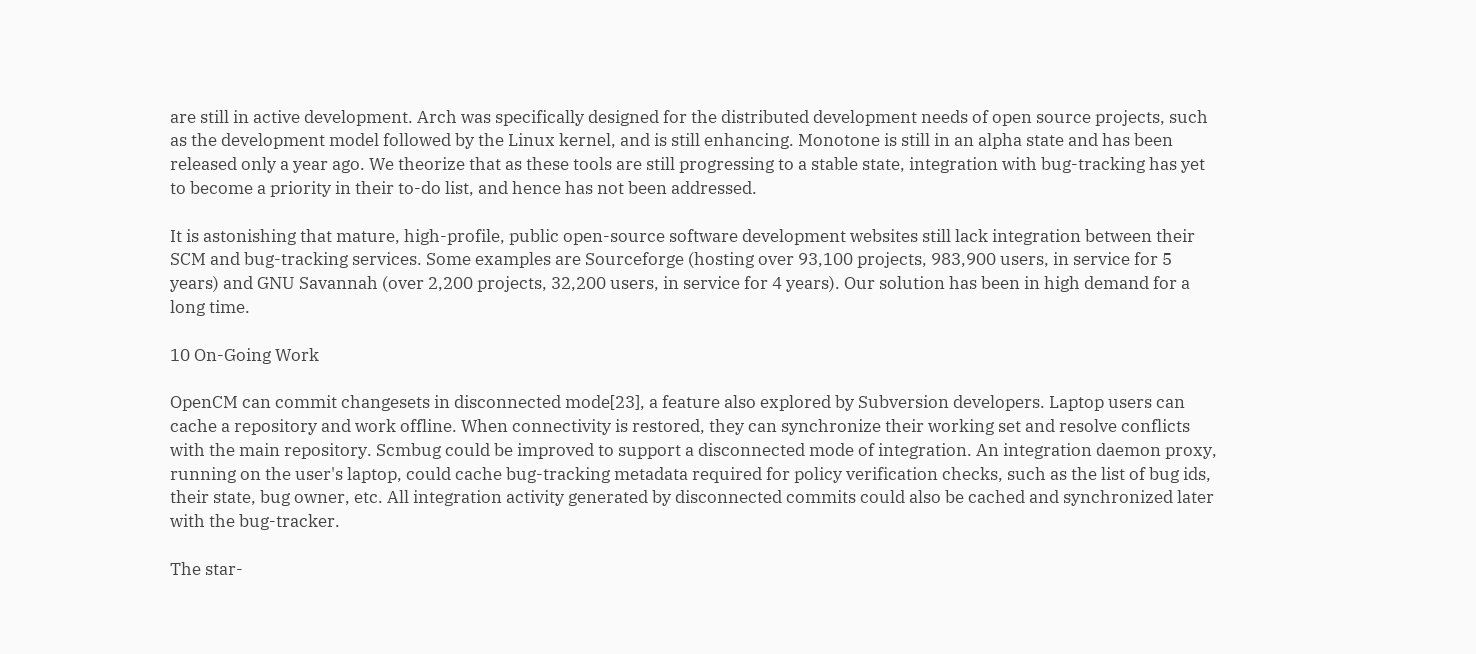are still in active development. Arch was specifically designed for the distributed development needs of open source projects, such as the development model followed by the Linux kernel, and is still enhancing. Monotone is still in an alpha state and has been released only a year ago. We theorize that as these tools are still progressing to a stable state, integration with bug-tracking has yet to become a priority in their to-do list, and hence has not been addressed.

It is astonishing that mature, high-profile, public open-source software development websites still lack integration between their SCM and bug-tracking services. Some examples are Sourceforge (hosting over 93,100 projects, 983,900 users, in service for 5 years) and GNU Savannah (over 2,200 projects, 32,200 users, in service for 4 years). Our solution has been in high demand for a long time.

10 On-Going Work

OpenCM can commit changesets in disconnected mode[23], a feature also explored by Subversion developers. Laptop users can cache a repository and work offline. When connectivity is restored, they can synchronize their working set and resolve conflicts with the main repository. Scmbug could be improved to support a disconnected mode of integration. An integration daemon proxy, running on the user's laptop, could cache bug-tracking metadata required for policy verification checks, such as the list of bug ids, their state, bug owner, etc. All integration activity generated by disconnected commits could also be cached and synchronized later with the bug-tracker.

The star-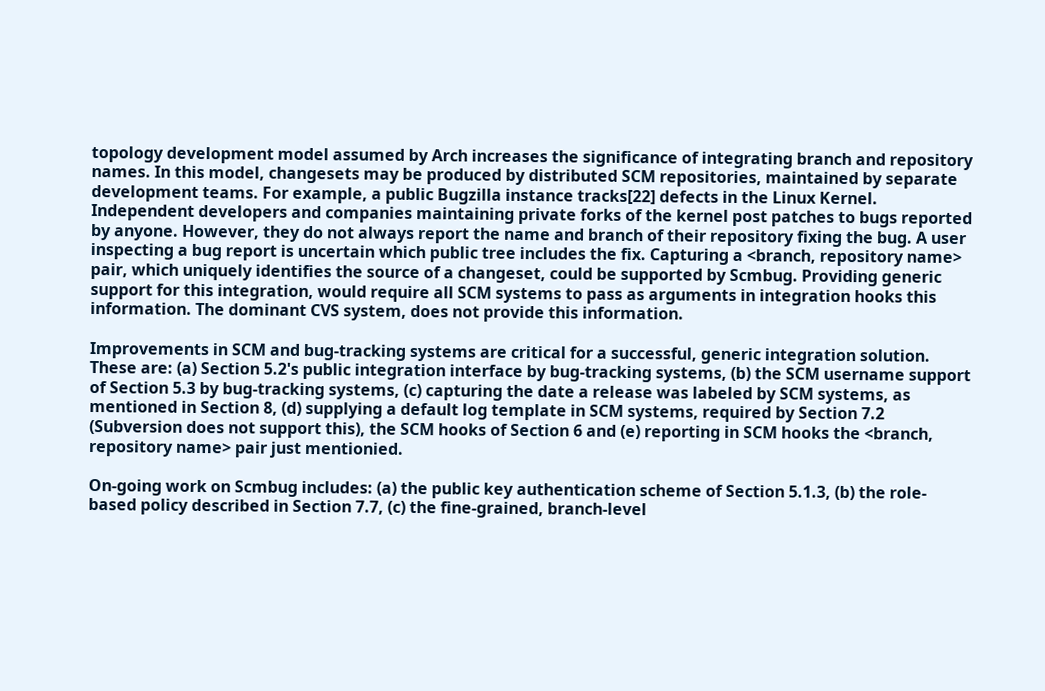topology development model assumed by Arch increases the significance of integrating branch and repository names. In this model, changesets may be produced by distributed SCM repositories, maintained by separate development teams. For example, a public Bugzilla instance tracks[22] defects in the Linux Kernel. Independent developers and companies maintaining private forks of the kernel post patches to bugs reported by anyone. However, they do not always report the name and branch of their repository fixing the bug. A user inspecting a bug report is uncertain which public tree includes the fix. Capturing a <branch, repository name> pair, which uniquely identifies the source of a changeset, could be supported by Scmbug. Providing generic support for this integration, would require all SCM systems to pass as arguments in integration hooks this information. The dominant CVS system, does not provide this information.

Improvements in SCM and bug-tracking systems are critical for a successful, generic integration solution. These are: (a) Section 5.2's public integration interface by bug-tracking systems, (b) the SCM username support of Section 5.3 by bug-tracking systems, (c) capturing the date a release was labeled by SCM systems, as mentioned in Section 8, (d) supplying a default log template in SCM systems, required by Section 7.2 (Subversion does not support this), the SCM hooks of Section 6 and (e) reporting in SCM hooks the <branch, repository name> pair just mentionied.

On-going work on Scmbug includes: (a) the public key authentication scheme of Section 5.1.3, (b) the role-based policy described in Section 7.7, (c) the fine-grained, branch-level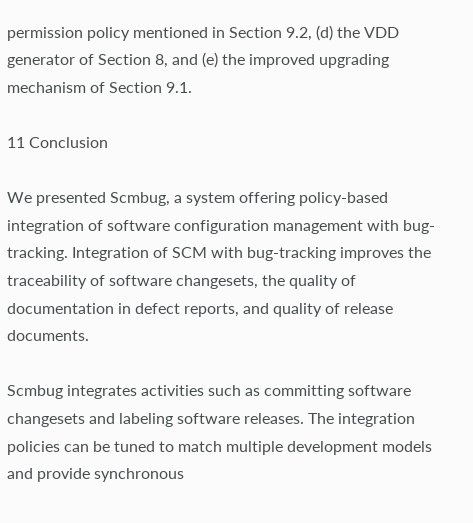permission policy mentioned in Section 9.2, (d) the VDD generator of Section 8, and (e) the improved upgrading mechanism of Section 9.1.

11 Conclusion

We presented Scmbug, a system offering policy-based integration of software configuration management with bug-tracking. Integration of SCM with bug-tracking improves the traceability of software changesets, the quality of documentation in defect reports, and quality of release documents.

Scmbug integrates activities such as committing software changesets and labeling software releases. The integration policies can be tuned to match multiple development models and provide synchronous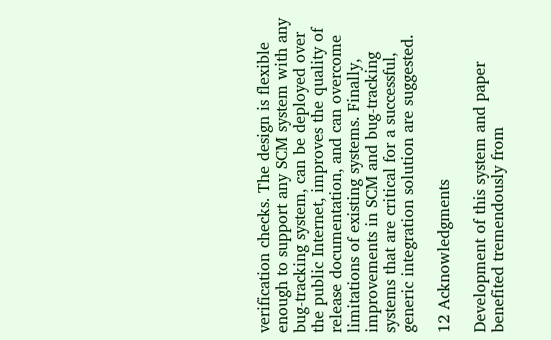verification checks. The design is flexible enough to support any SCM system with any bug-tracking system, can be deployed over the public Internet, improves the quality of release documentation, and can overcome limitations of existing systems. Finally, improvements in SCM and bug-tracking systems that are critical for a successful, generic integration solution are suggested.

12 Acknowledgments

Development of this system and paper benefited tremendously from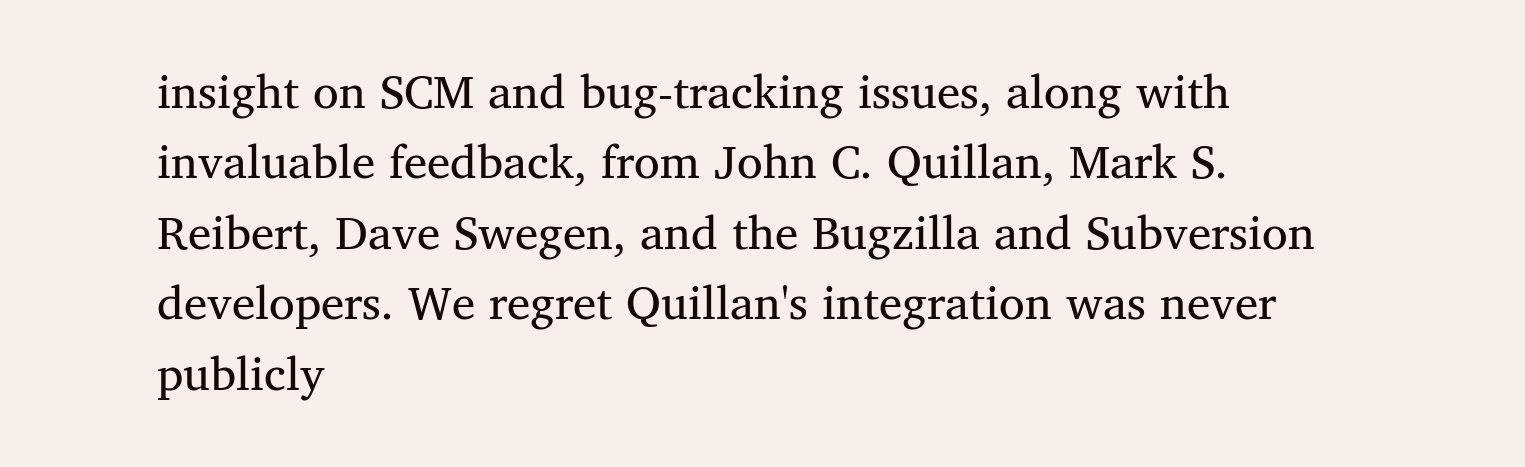insight on SCM and bug-tracking issues, along with invaluable feedback, from John C. Quillan, Mark S. Reibert, Dave Swegen, and the Bugzilla and Subversion developers. We regret Quillan's integration was never publicly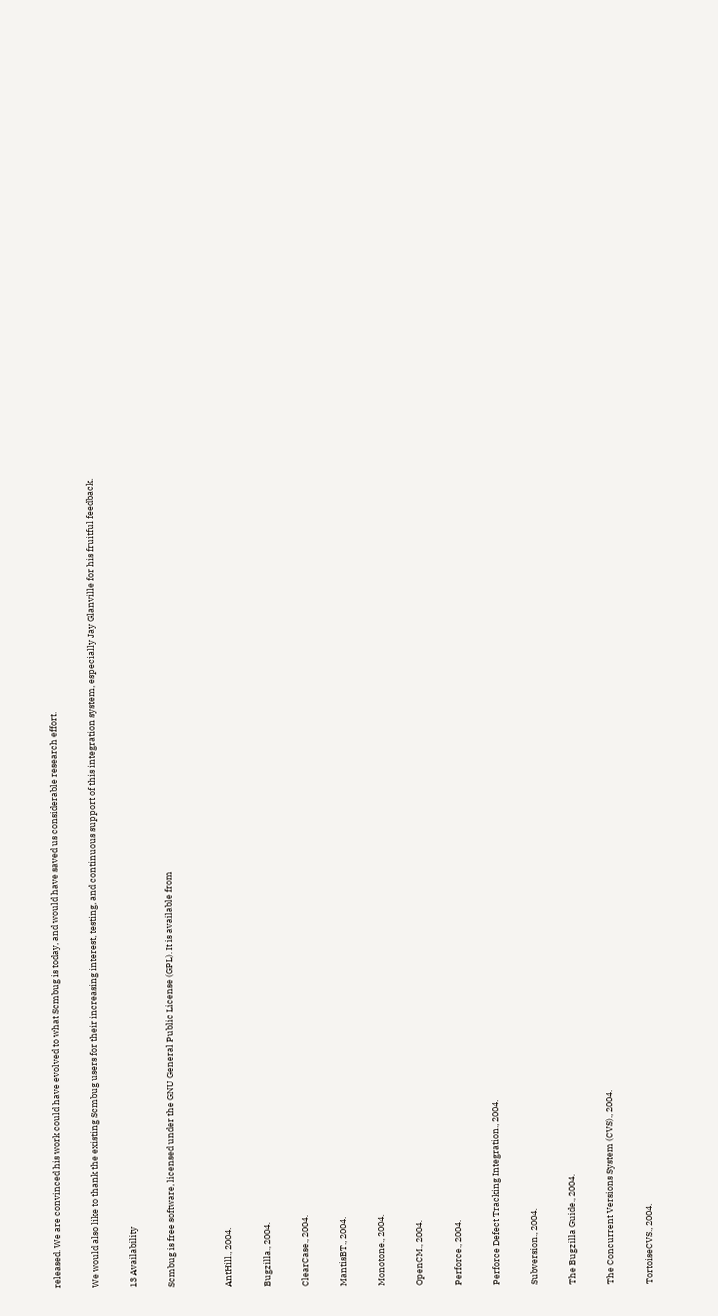released. We are convinced his work could have evolved to what Scmbug is today, and would have saved us considerable research effort.

We would also like to thank the existing Scmbug users for their increasing interest, testing, and continuous support of this integration system, especially Jay Glanville for his fruitful feedback.

13 Availability

Scmbug is free software, licensed under the GNU General Public License (GPL). It is available from


AntHill., 2004.

Bugzilla., 2004.

ClearCase., 2004.

MantisBT., 2004.

Monotone., 2004.

OpenCM., 2004.

Perforce., 2004.

Perforce Defect Tracking Integration., 2004.

Subversion., 2004.

The Bugzilla Guide., 2004.

The Concurrent Versions System (CVS)., 2004.

TortoiseCVS., 2004.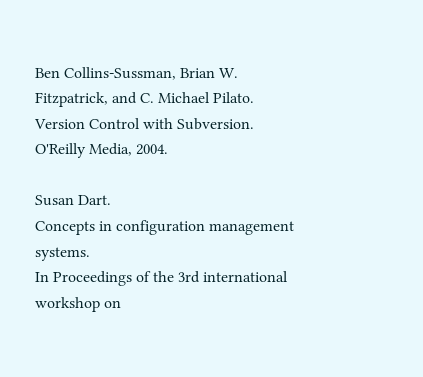Ben Collins-Sussman, Brian W. Fitzpatrick, and C. Michael Pilato.
Version Control with Subversion.
O'Reilly Media, 2004.

Susan Dart.
Concepts in configuration management systems.
In Proceedings of the 3rd international workshop on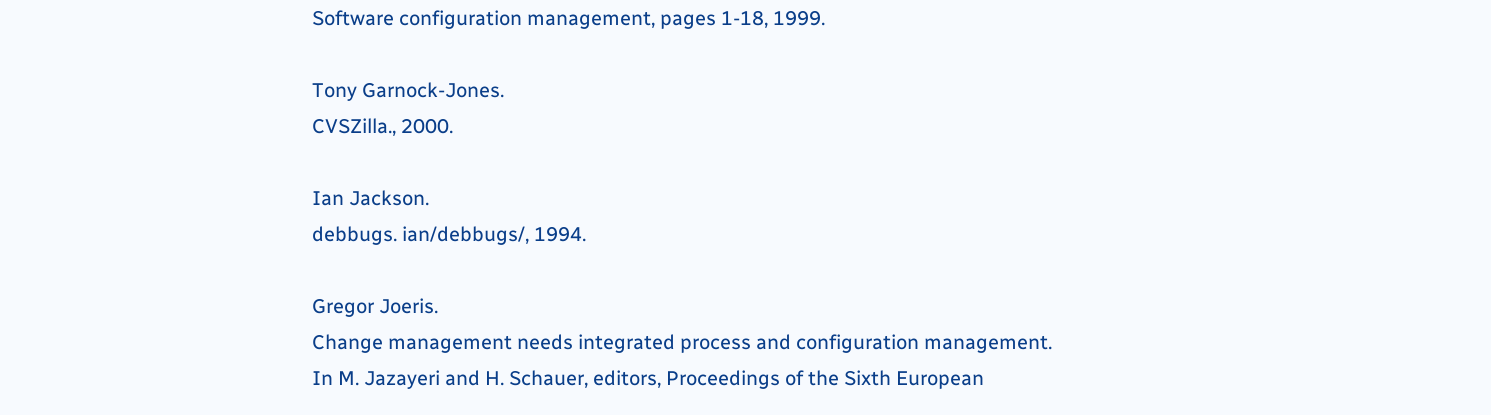Software configuration management, pages 1-18, 1999.

Tony Garnock-Jones.
CVSZilla., 2000.

Ian Jackson.
debbugs. ian/debbugs/, 1994.

Gregor Joeris.
Change management needs integrated process and configuration management.
In M. Jazayeri and H. Schauer, editors, Proceedings of the Sixth European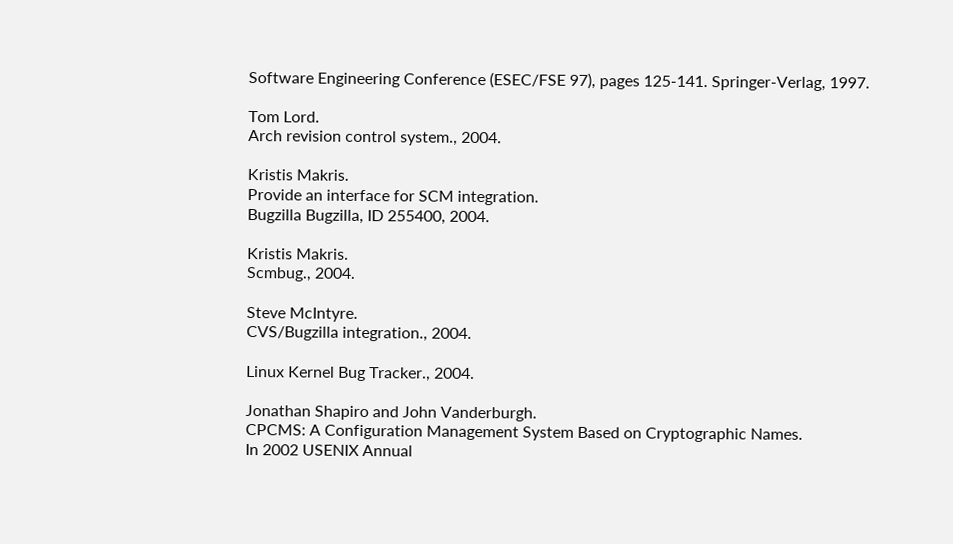Software Engineering Conference (ESEC/FSE 97), pages 125-141. Springer-Verlag, 1997.

Tom Lord.
Arch revision control system., 2004.

Kristis Makris.
Provide an interface for SCM integration.
Bugzilla Bugzilla, ID 255400, 2004.

Kristis Makris.
Scmbug., 2004.

Steve McIntyre.
CVS/Bugzilla integration., 2004.

Linux Kernel Bug Tracker., 2004.

Jonathan Shapiro and John Vanderburgh.
CPCMS: A Configuration Management System Based on Cryptographic Names.
In 2002 USENIX Annual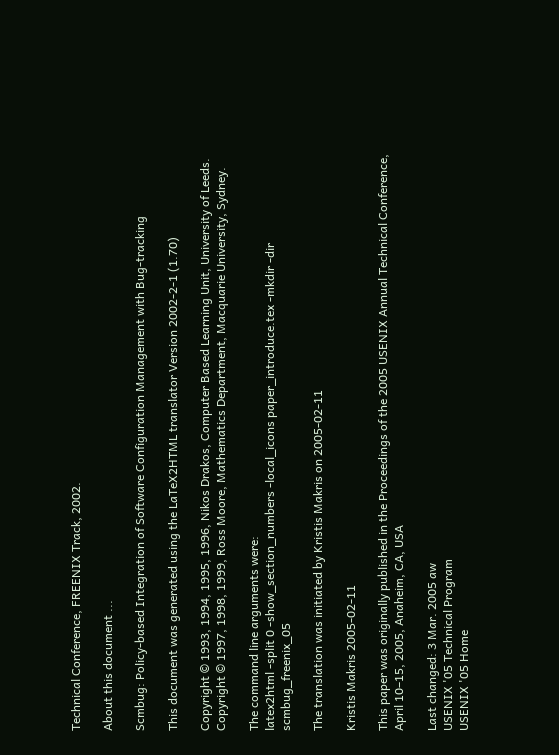Technical Conference, FREENIX Track, 2002.

About this document ...

Scmbug: Policy-based Integration of Software Configuration Management with Bug-tracking

This document was generated using the LaTeX2HTML translator Version 2002-2-1 (1.70)

Copyright © 1993, 1994, 1995, 1996, Nikos Drakos, Computer Based Learning Unit, University of Leeds.
Copyright © 1997, 1998, 1999, Ross Moore, Mathematics Department, Macquarie University, Sydney.

The command line arguments were:
latex2html -split 0 -show_section_numbers -local_icons paper_introduce.tex -mkdir -dir scmbug_freenix_05

The translation was initiated by Kristis Makris on 2005-02-11

Kristis Makris 2005-02-11

This paper was originally published in the Proceedings of the 2005 USENIX Annual Technical Conference,
April 10–15, 2005, Anaheim, CA, USA

Last changed: 3 Mar. 2005 aw
USENIX '05 Technical Program
USENIX '05 Home